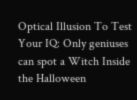Optical Illusion To Test Your IQ: Only geniuses can spot a Witch Inside the Halloween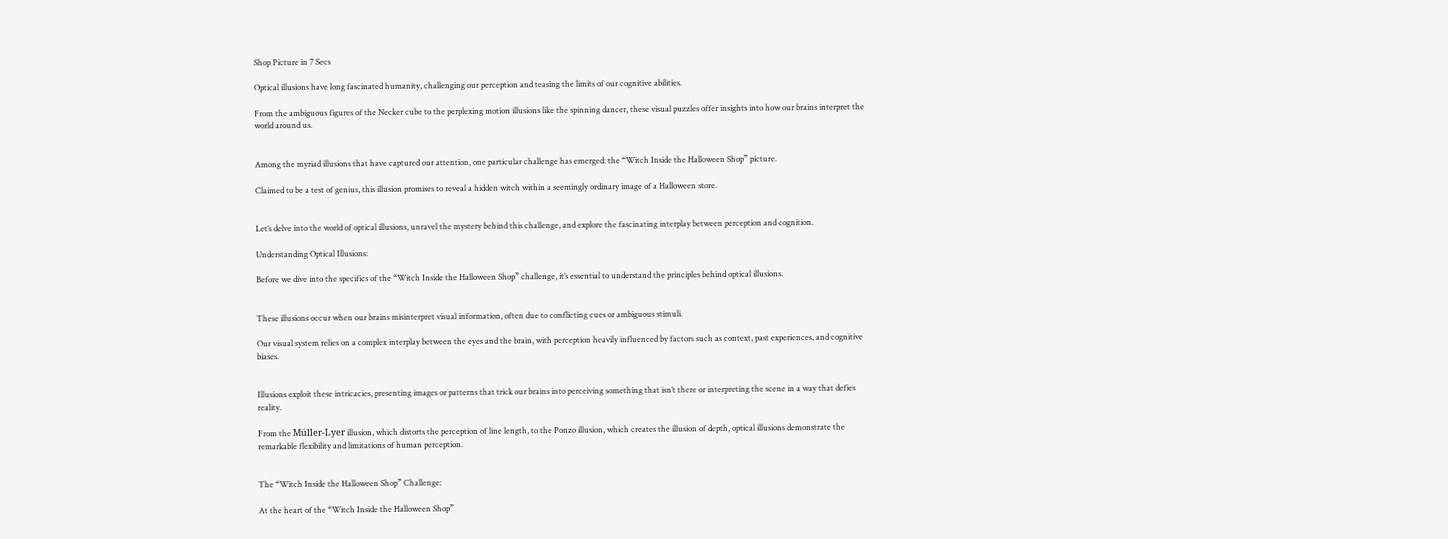Shop Picture in 7 Secs

Optical illusions have long fascinated humanity, challenging our perception and teasing the limits of our cognitive abilities.

From the ambiguous figures of the Necker cube to the perplexing motion illusions like the spinning dancer, these visual puzzles offer insights into how our brains interpret the world around us.


Among the myriad illusions that have captured our attention, one particular challenge has emerged: the “Witch Inside the Halloween Shop” picture.

Claimed to be a test of genius, this illusion promises to reveal a hidden witch within a seemingly ordinary image of a Halloween store.


Let’s delve into the world of optical illusions, unravel the mystery behind this challenge, and explore the fascinating interplay between perception and cognition.

Understanding Optical Illusions:

Before we dive into the specifics of the “Witch Inside the Halloween Shop” challenge, it’s essential to understand the principles behind optical illusions.


These illusions occur when our brains misinterpret visual information, often due to conflicting cues or ambiguous stimuli.

Our visual system relies on a complex interplay between the eyes and the brain, with perception heavily influenced by factors such as context, past experiences, and cognitive biases.


Illusions exploit these intricacies, presenting images or patterns that trick our brains into perceiving something that isn’t there or interpreting the scene in a way that defies reality.

From the Müller-Lyer illusion, which distorts the perception of line length, to the Ponzo illusion, which creates the illusion of depth, optical illusions demonstrate the remarkable flexibility and limitations of human perception.


The “Witch Inside the Halloween Shop” Challenge:

At the heart of the “Witch Inside the Halloween Shop”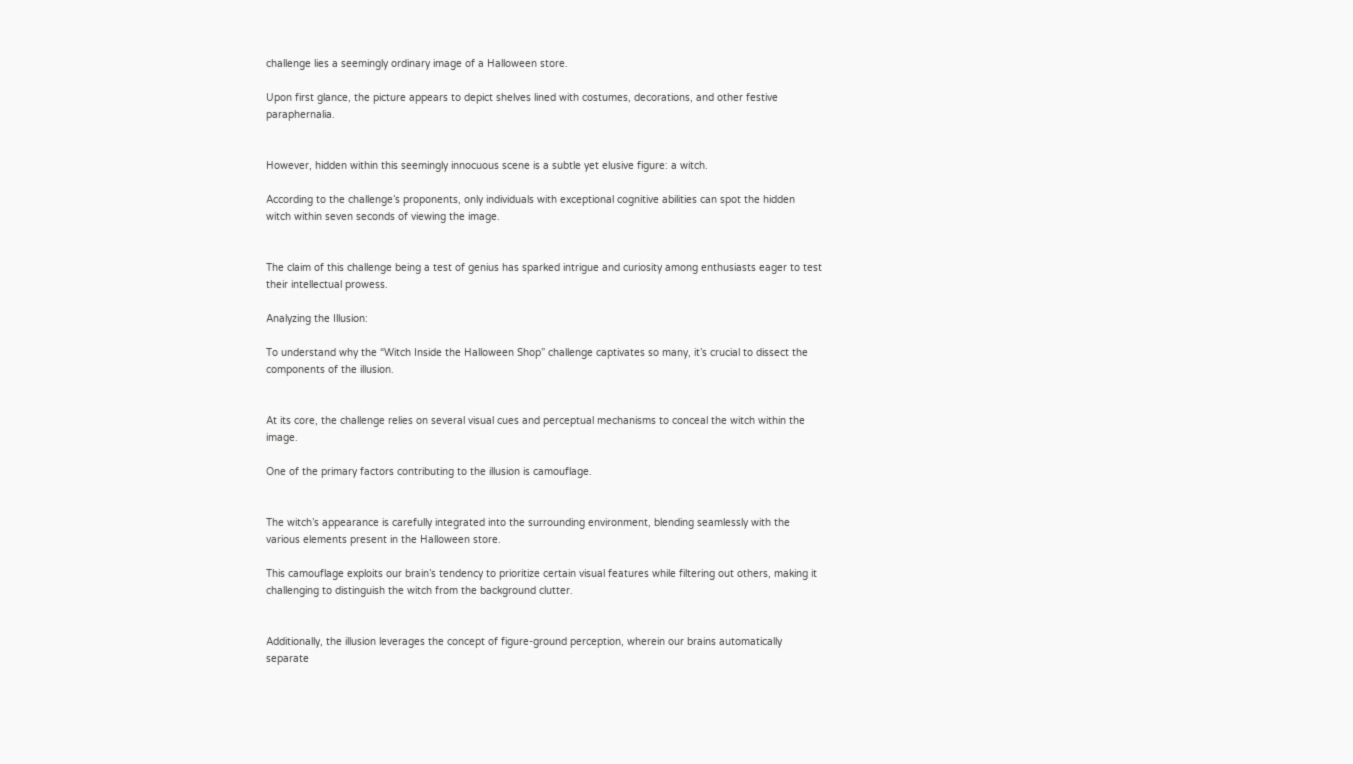challenge lies a seemingly ordinary image of a Halloween store.

Upon first glance, the picture appears to depict shelves lined with costumes, decorations, and other festive paraphernalia.


However, hidden within this seemingly innocuous scene is a subtle yet elusive figure: a witch.

According to the challenge’s proponents, only individuals with exceptional cognitive abilities can spot the hidden witch within seven seconds of viewing the image.


The claim of this challenge being a test of genius has sparked intrigue and curiosity among enthusiasts eager to test their intellectual prowess.

Analyzing the Illusion:

To understand why the “Witch Inside the Halloween Shop” challenge captivates so many, it’s crucial to dissect the components of the illusion.


At its core, the challenge relies on several visual cues and perceptual mechanisms to conceal the witch within the image.

One of the primary factors contributing to the illusion is camouflage.


The witch’s appearance is carefully integrated into the surrounding environment, blending seamlessly with the various elements present in the Halloween store.

This camouflage exploits our brain’s tendency to prioritize certain visual features while filtering out others, making it challenging to distinguish the witch from the background clutter.


Additionally, the illusion leverages the concept of figure-ground perception, wherein our brains automatically separate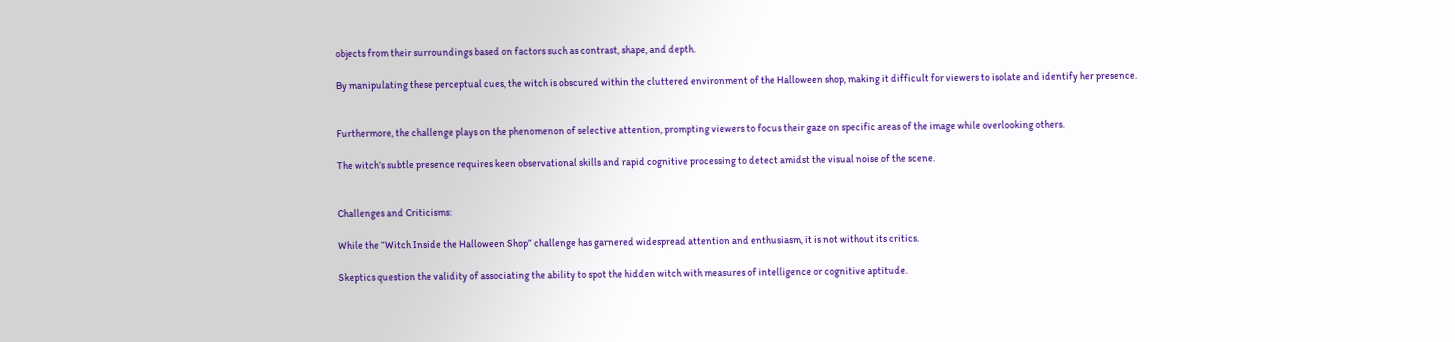objects from their surroundings based on factors such as contrast, shape, and depth.

By manipulating these perceptual cues, the witch is obscured within the cluttered environment of the Halloween shop, making it difficult for viewers to isolate and identify her presence.


Furthermore, the challenge plays on the phenomenon of selective attention, prompting viewers to focus their gaze on specific areas of the image while overlooking others.

The witch’s subtle presence requires keen observational skills and rapid cognitive processing to detect amidst the visual noise of the scene.


Challenges and Criticisms:

While the “Witch Inside the Halloween Shop” challenge has garnered widespread attention and enthusiasm, it is not without its critics.

Skeptics question the validity of associating the ability to spot the hidden witch with measures of intelligence or cognitive aptitude.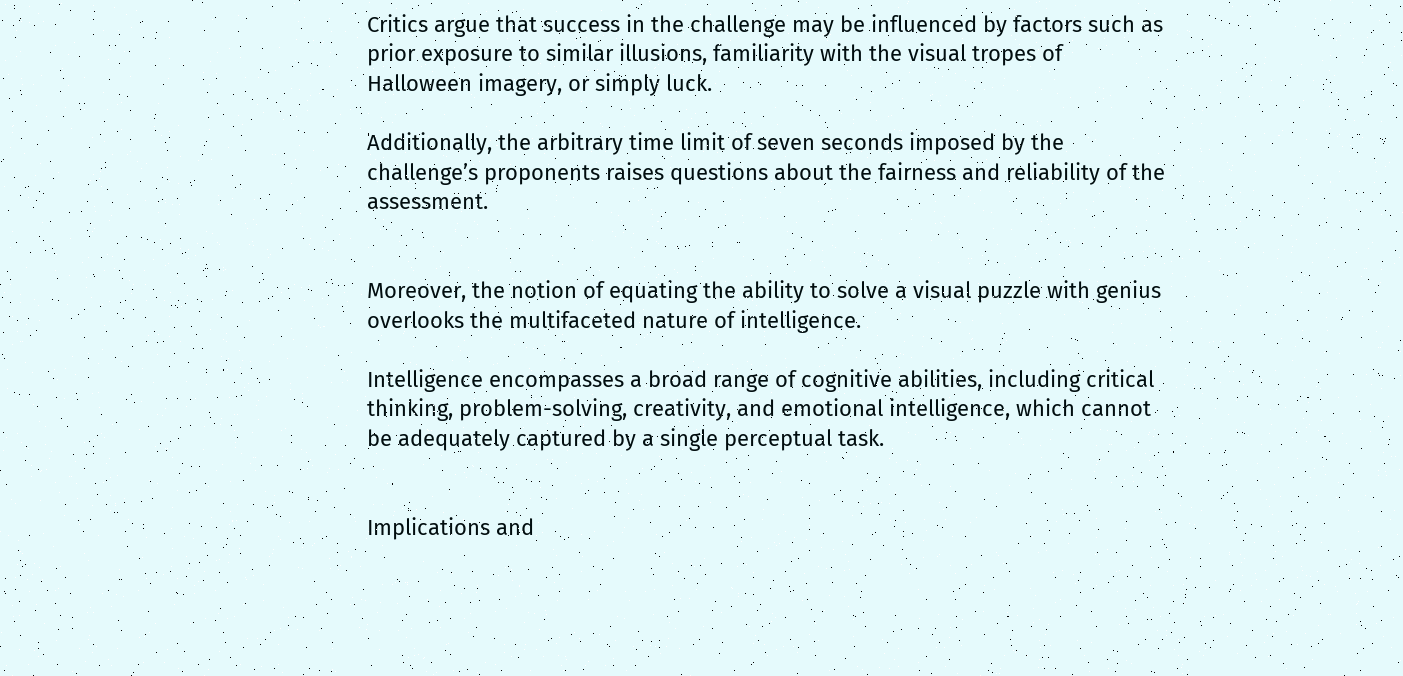Critics argue that success in the challenge may be influenced by factors such as prior exposure to similar illusions, familiarity with the visual tropes of Halloween imagery, or simply luck.

Additionally, the arbitrary time limit of seven seconds imposed by the challenge’s proponents raises questions about the fairness and reliability of the assessment.


Moreover, the notion of equating the ability to solve a visual puzzle with genius overlooks the multifaceted nature of intelligence.

Intelligence encompasses a broad range of cognitive abilities, including critical thinking, problem-solving, creativity, and emotional intelligence, which cannot be adequately captured by a single perceptual task.


Implications and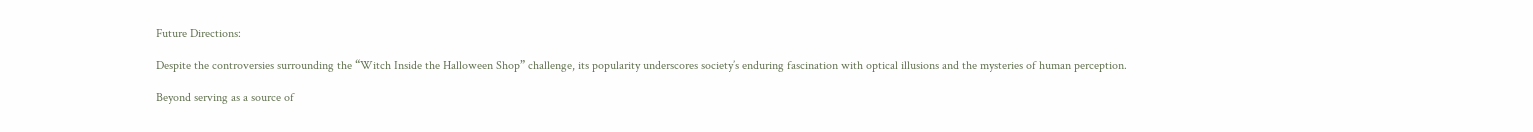Future Directions:

Despite the controversies surrounding the “Witch Inside the Halloween Shop” challenge, its popularity underscores society’s enduring fascination with optical illusions and the mysteries of human perception.

Beyond serving as a source of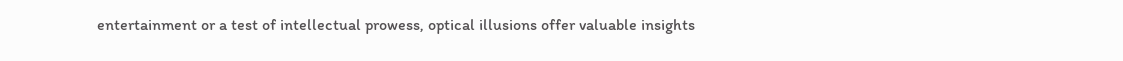entertainment or a test of intellectual prowess, optical illusions offer valuable insights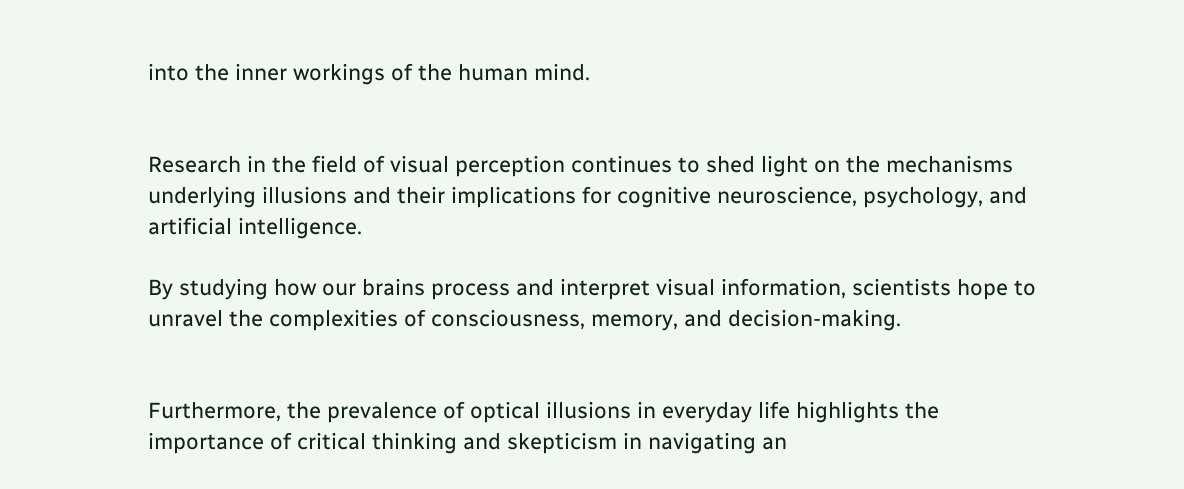into the inner workings of the human mind.


Research in the field of visual perception continues to shed light on the mechanisms underlying illusions and their implications for cognitive neuroscience, psychology, and artificial intelligence.

By studying how our brains process and interpret visual information, scientists hope to unravel the complexities of consciousness, memory, and decision-making.


Furthermore, the prevalence of optical illusions in everyday life highlights the importance of critical thinking and skepticism in navigating an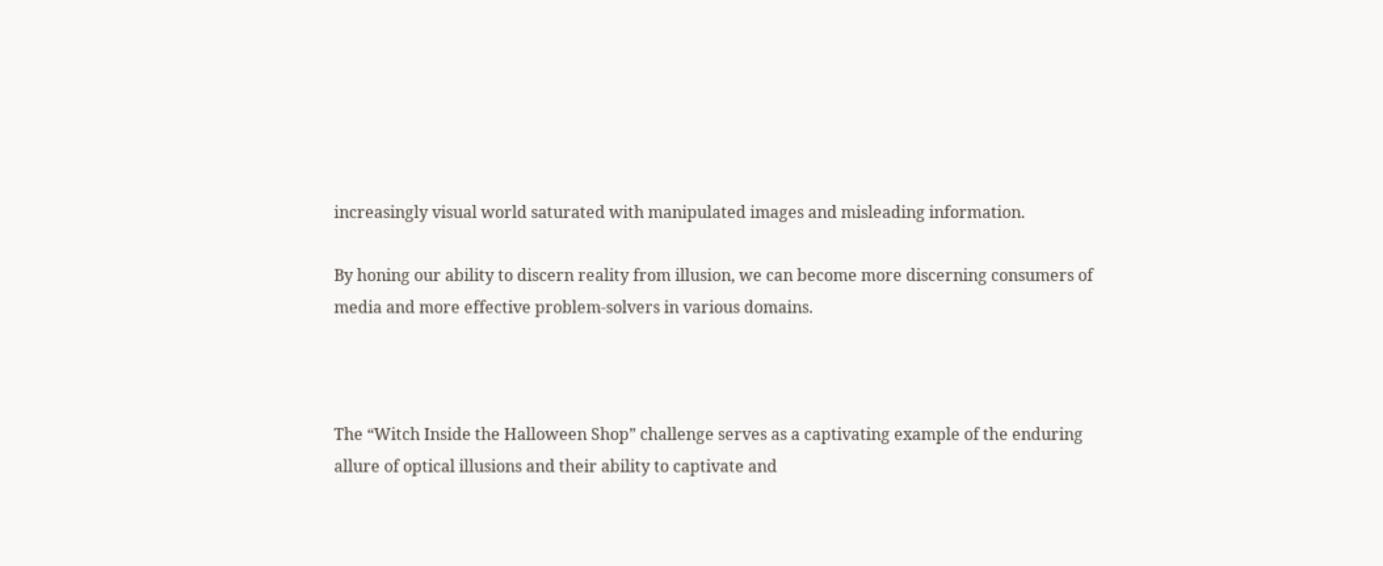increasingly visual world saturated with manipulated images and misleading information.

By honing our ability to discern reality from illusion, we can become more discerning consumers of media and more effective problem-solvers in various domains.



The “Witch Inside the Halloween Shop” challenge serves as a captivating example of the enduring allure of optical illusions and their ability to captivate and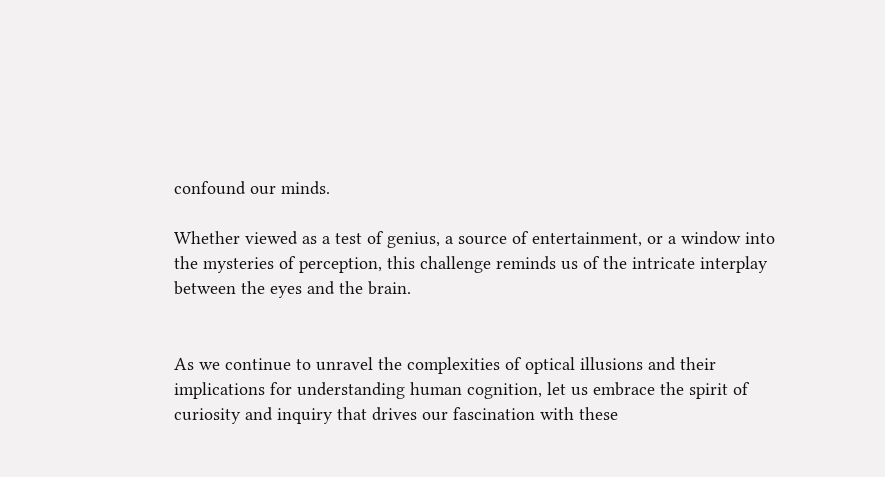confound our minds.

Whether viewed as a test of genius, a source of entertainment, or a window into the mysteries of perception, this challenge reminds us of the intricate interplay between the eyes and the brain.


As we continue to unravel the complexities of optical illusions and their implications for understanding human cognition, let us embrace the spirit of curiosity and inquiry that drives our fascination with these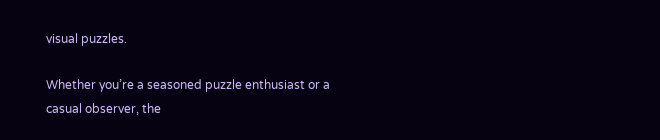visual puzzles.

Whether you’re a seasoned puzzle enthusiast or a casual observer, the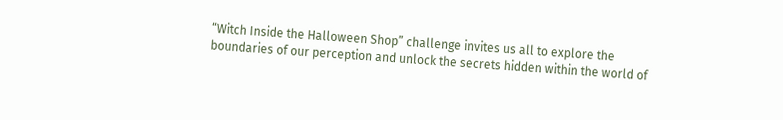“Witch Inside the Halloween Shop” challenge invites us all to explore the boundaries of our perception and unlock the secrets hidden within the world of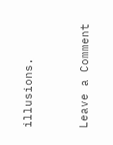illusions.


Leave a Comment